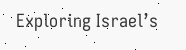Exploring Israel’s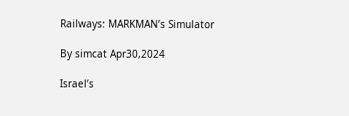Railways: MARKMAN’s Simulator

By simcat Apr30,2024

Israel’s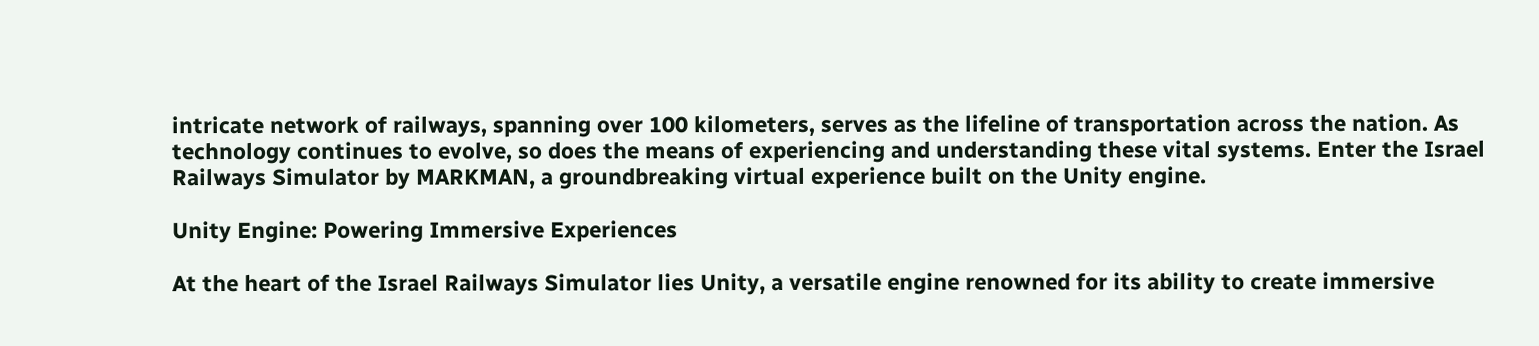intricate network of railways, spanning over 100 kilometers, serves as the lifeline of transportation across the nation. As technology continues to evolve, so does the means of experiencing and understanding these vital systems. Enter the Israel Railways Simulator by MARKMAN, a groundbreaking virtual experience built on the Unity engine.

Unity Engine: Powering Immersive Experiences

At the heart of the Israel Railways Simulator lies Unity, a versatile engine renowned for its ability to create immersive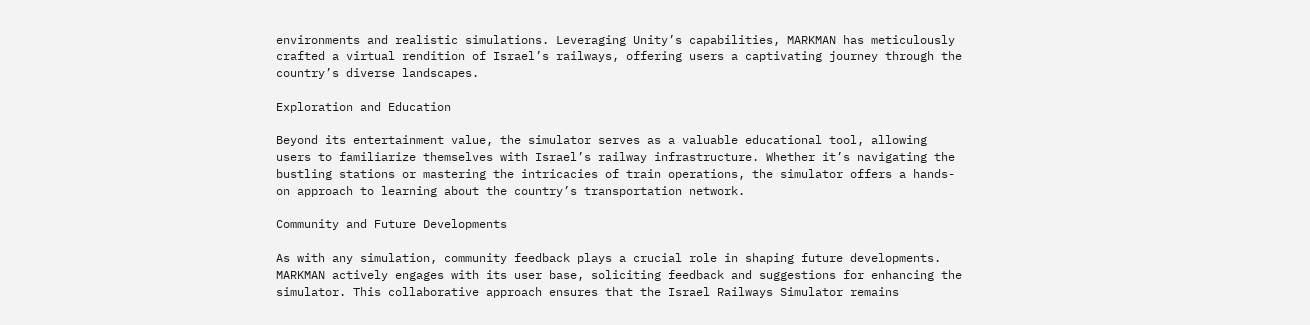environments and realistic simulations. Leveraging Unity’s capabilities, MARKMAN has meticulously crafted a virtual rendition of Israel’s railways, offering users a captivating journey through the country’s diverse landscapes.

Exploration and Education

Beyond its entertainment value, the simulator serves as a valuable educational tool, allowing users to familiarize themselves with Israel’s railway infrastructure. Whether it’s navigating the bustling stations or mastering the intricacies of train operations, the simulator offers a hands-on approach to learning about the country’s transportation network.

Community and Future Developments

As with any simulation, community feedback plays a crucial role in shaping future developments. MARKMAN actively engages with its user base, soliciting feedback and suggestions for enhancing the simulator. This collaborative approach ensures that the Israel Railways Simulator remains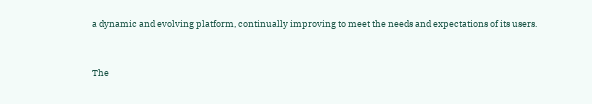a dynamic and evolving platform, continually improving to meet the needs and expectations of its users.


The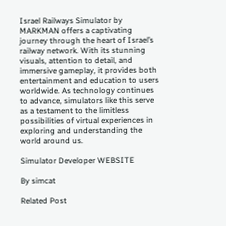Israel Railways Simulator by MARKMAN offers a captivating journey through the heart of Israel’s railway network. With its stunning visuals, attention to detail, and immersive gameplay, it provides both entertainment and education to users worldwide. As technology continues to advance, simulators like this serve as a testament to the limitless possibilities of virtual experiences in exploring and understanding the world around us.

Simulator Developer WEBSITE

By simcat

Related Post